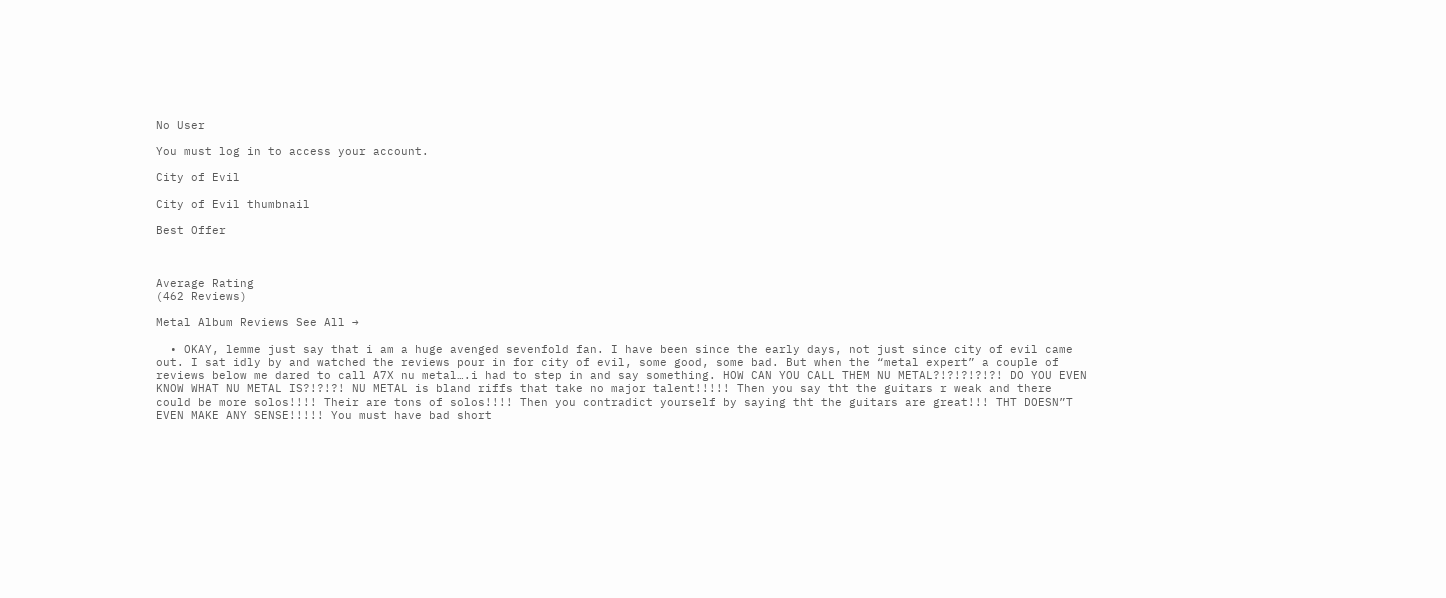No User

You must log in to access your account.

City of Evil

City of Evil thumbnail

Best Offer



Average Rating
(462 Reviews)

Metal Album Reviews See All →

  • OKAY, lemme just say that i am a huge avenged sevenfold fan. I have been since the early days, not just since city of evil came out. I sat idly by and watched the reviews pour in for city of evil, some good, some bad. But when the “metal expert” a couple of reviews below me dared to call A7X nu metal….i had to step in and say something. HOW CAN YOU CALL THEM NU METAL?!?!?!?!?! DO YOU EVEN KNOW WHAT NU METAL IS?!?!?! NU METAL is bland riffs that take no major talent!!!!! Then you say tht the guitars r weak and there could be more solos!!!! Their are tons of solos!!!! Then you contradict yourself by saying tht the guitars are great!!! THT DOESN”T EVEN MAKE ANY SENSE!!!!! You must have bad short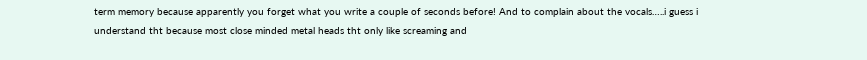term memory because apparently you forget what you write a couple of seconds before! And to complain about the vocals…..i guess i understand tht because most close minded metal heads tht only like screaming and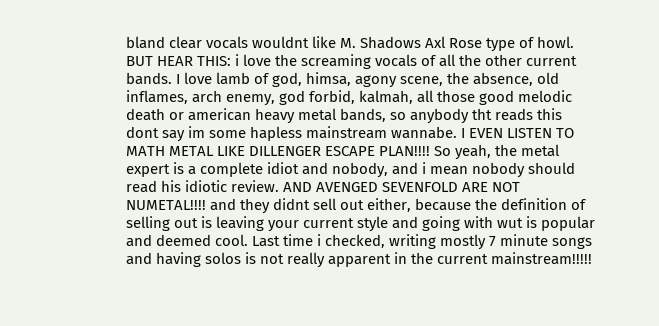bland clear vocals wouldnt like M. Shadows Axl Rose type of howl. BUT HEAR THIS: i love the screaming vocals of all the other current bands. I love lamb of god, himsa, agony scene, the absence, old inflames, arch enemy, god forbid, kalmah, all those good melodic death or american heavy metal bands, so anybody tht reads this dont say im some hapless mainstream wannabe. I EVEN LISTEN TO MATH METAL LIKE DILLENGER ESCAPE PLAN!!!! So yeah, the metal expert is a complete idiot and nobody, and i mean nobody should read his idiotic review. AND AVENGED SEVENFOLD ARE NOT NUMETAL!!!! and they didnt sell out either, because the definition of selling out is leaving your current style and going with wut is popular and deemed cool. Last time i checked, writing mostly 7 minute songs and having solos is not really apparent in the current mainstream!!!!!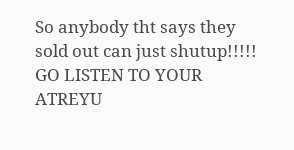So anybody tht says they sold out can just shutup!!!!! GO LISTEN TO YOUR ATREYU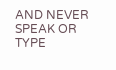AND NEVER SPEAK OR TYPE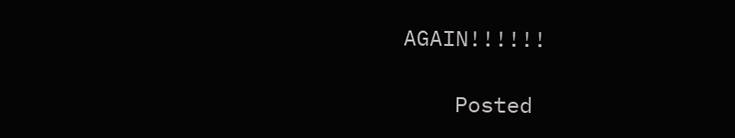AGAIN!!!!!!

    Posted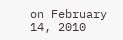on February 14, 2010